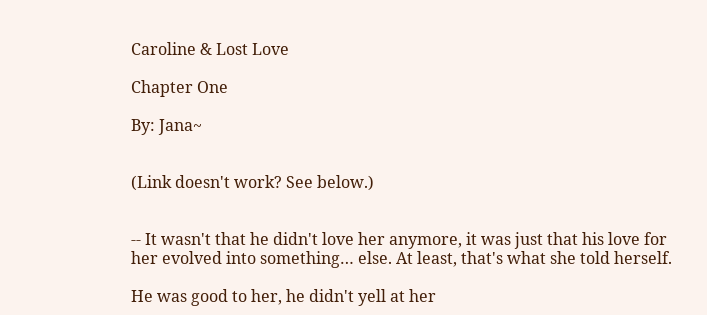Caroline & Lost Love

Chapter One

By: Jana~


(Link doesn't work? See below.)


-- It wasn't that he didn't love her anymore, it was just that his love for her evolved into something… else. At least, that's what she told herself.

He was good to her, he didn't yell at her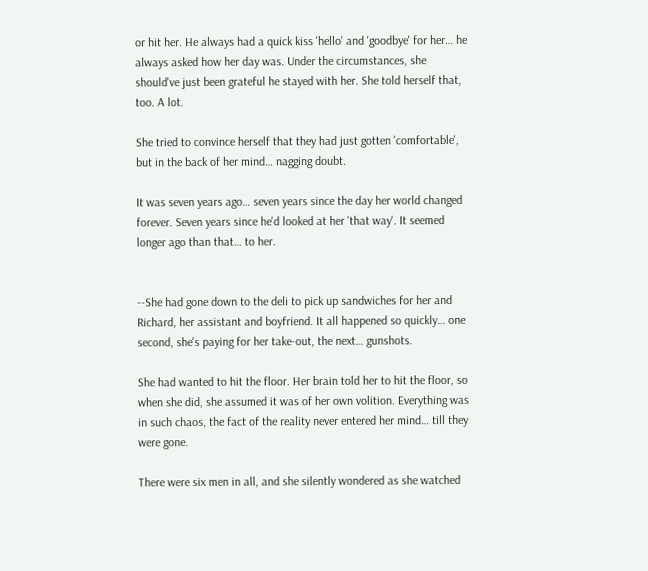or hit her. He always had a quick kiss 'hello' and 'goodbye' for her… he always asked how her day was. Under the circumstances, she should've just been grateful he stayed with her. She told herself that, too. A lot.

She tried to convince herself that they had just gotten 'comfortable', but in the back of her mind… nagging doubt.

It was seven years ago… seven years since the day her world changed forever. Seven years since he'd looked at her 'that way'. It seemed longer ago than that… to her.


--She had gone down to the deli to pick up sandwiches for her and Richard, her assistant and boyfriend. It all happened so quickly… one second, she's paying for her take-out, the next… gunshots.

She had wanted to hit the floor. Her brain told her to hit the floor, so when she did, she assumed it was of her own volition. Everything was in such chaos, the fact of the reality never entered her mind… till they were gone.

There were six men in all, and she silently wondered as she watched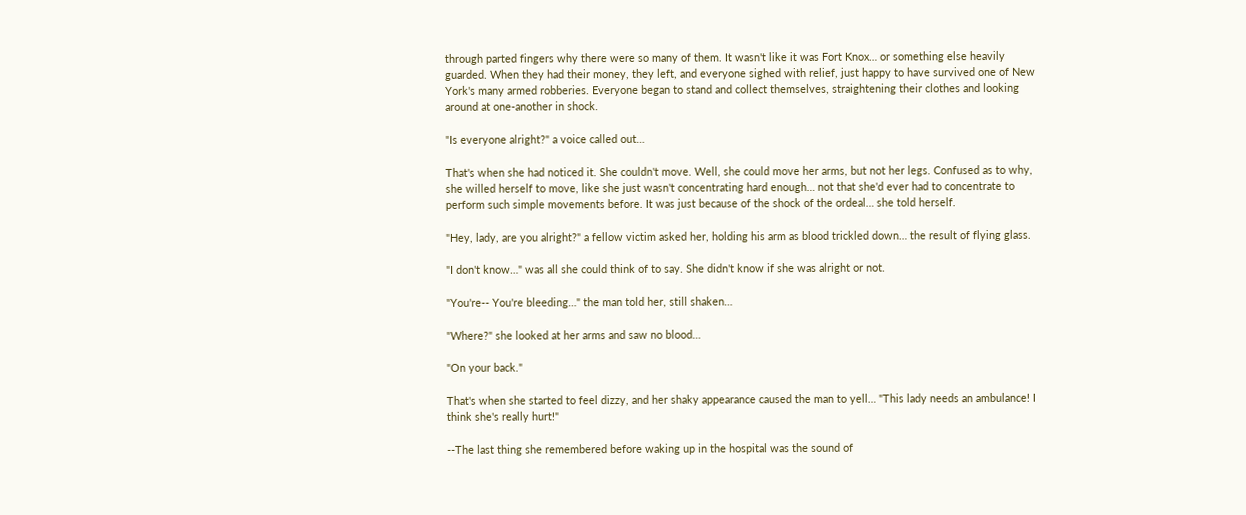through parted fingers why there were so many of them. It wasn't like it was Fort Knox… or something else heavily guarded. When they had their money, they left, and everyone sighed with relief, just happy to have survived one of New York's many armed robberies. Everyone began to stand and collect themselves, straightening their clothes and looking around at one-another in shock.

"Is everyone alright?" a voice called out…

That's when she had noticed it. She couldn't move. Well, she could move her arms, but not her legs. Confused as to why, she willed herself to move, like she just wasn't concentrating hard enough… not that she'd ever had to concentrate to perform such simple movements before. It was just because of the shock of the ordeal… she told herself.

"Hey, lady, are you alright?" a fellow victim asked her, holding his arm as blood trickled down… the result of flying glass.

"I don't know…" was all she could think of to say. She didn't know if she was alright or not.

"You're-- You're bleeding…" the man told her, still shaken…

"Where?" she looked at her arms and saw no blood…

"On your back."

That's when she started to feel dizzy, and her shaky appearance caused the man to yell… "This lady needs an ambulance! I think she's really hurt!"

--The last thing she remembered before waking up in the hospital was the sound of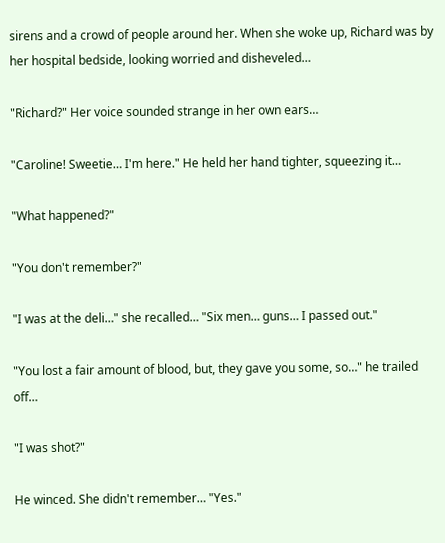sirens and a crowd of people around her. When she woke up, Richard was by her hospital bedside, looking worried and disheveled…

"Richard?" Her voice sounded strange in her own ears…

"Caroline! Sweetie… I'm here." He held her hand tighter, squeezing it…

"What happened?"

"You don't remember?"

"I was at the deli…" she recalled… "Six men… guns… I passed out."

"You lost a fair amount of blood, but, they gave you some, so…" he trailed off…

"I was shot?"

He winced. She didn't remember… "Yes."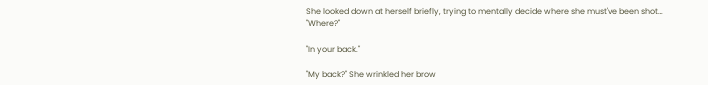She looked down at herself briefly, trying to mentally decide where she must've been shot… "Where?"

"In your back."

"My back?" She wrinkled her brow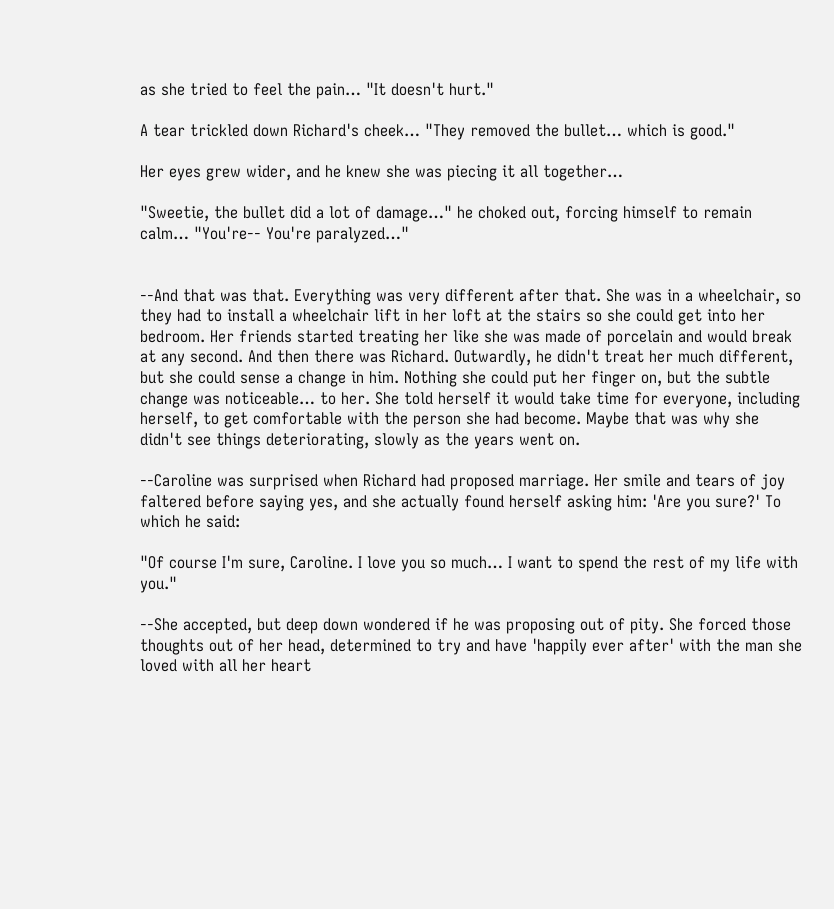as she tried to feel the pain… "It doesn't hurt."

A tear trickled down Richard's cheek… "They removed the bullet… which is good."

Her eyes grew wider, and he knew she was piecing it all together…

"Sweetie, the bullet did a lot of damage…" he choked out, forcing himself to remain calm… "You're-- You're paralyzed…"


--And that was that. Everything was very different after that. She was in a wheelchair, so they had to install a wheelchair lift in her loft at the stairs so she could get into her bedroom. Her friends started treating her like she was made of porcelain and would break at any second. And then there was Richard. Outwardly, he didn't treat her much different, but she could sense a change in him. Nothing she could put her finger on, but the subtle change was noticeable… to her. She told herself it would take time for everyone, including herself, to get comfortable with the person she had become. Maybe that was why she didn't see things deteriorating, slowly as the years went on.

--Caroline was surprised when Richard had proposed marriage. Her smile and tears of joy faltered before saying yes, and she actually found herself asking him: 'Are you sure?' To which he said:

"Of course I'm sure, Caroline. I love you so much… I want to spend the rest of my life with you."

--She accepted, but deep down wondered if he was proposing out of pity. She forced those thoughts out of her head, determined to try and have 'happily ever after' with the man she loved with all her heart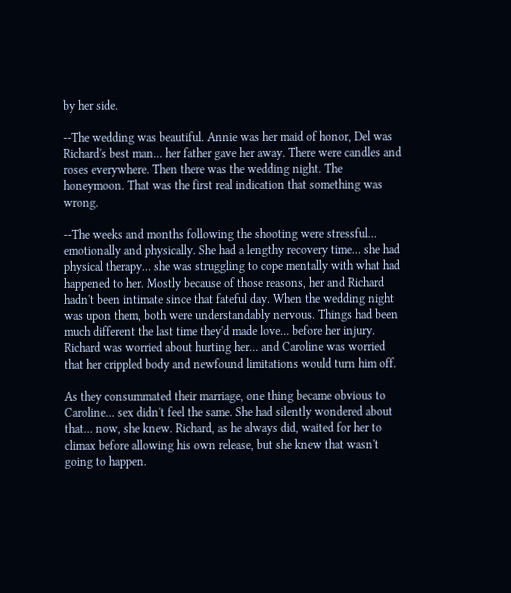by her side.

--The wedding was beautiful. Annie was her maid of honor, Del was Richard's best man… her father gave her away. There were candles and roses everywhere. Then there was the wedding night. The honeymoon. That was the first real indication that something was wrong.

--The weeks and months following the shooting were stressful… emotionally and physically. She had a lengthy recovery time… she had physical therapy… she was struggling to cope mentally with what had happened to her. Mostly because of those reasons, her and Richard hadn't been intimate since that fateful day. When the wedding night was upon them, both were understandably nervous. Things had been much different the last time they'd made love… before her injury. Richard was worried about hurting her… and Caroline was worried that her crippled body and newfound limitations would turn him off.

As they consummated their marriage, one thing became obvious to Caroline… sex didn't feel the same. She had silently wondered about that… now, she knew. Richard, as he always did, waited for her to climax before allowing his own release, but she knew that wasn't going to happen.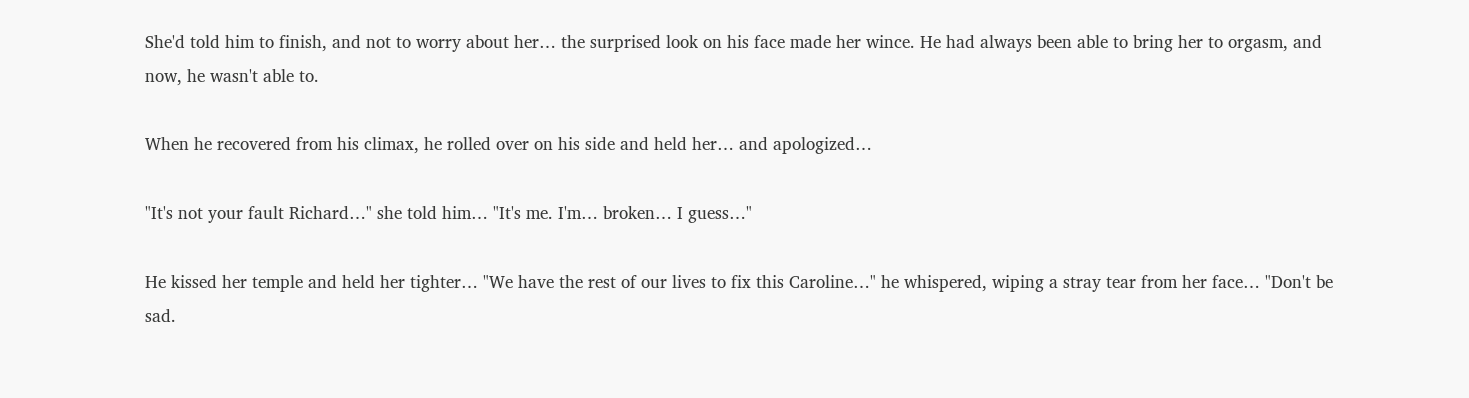She'd told him to finish, and not to worry about her… the surprised look on his face made her wince. He had always been able to bring her to orgasm, and now, he wasn't able to.

When he recovered from his climax, he rolled over on his side and held her… and apologized…

"It's not your fault Richard…" she told him… "It's me. I'm… broken… I guess…"

He kissed her temple and held her tighter… "We have the rest of our lives to fix this Caroline…" he whispered, wiping a stray tear from her face… "Don't be sad.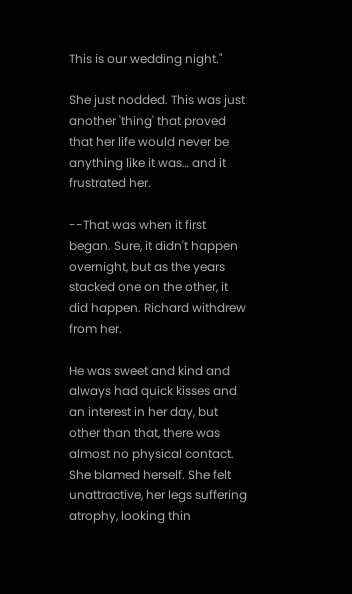This is our wedding night."

She just nodded. This was just another 'thing' that proved that her life would never be anything like it was… and it frustrated her.

--That was when it first began. Sure, it didn't happen overnight, but as the years stacked one on the other, it did happen. Richard withdrew from her.

He was sweet and kind and always had quick kisses and an interest in her day, but other than that, there was almost no physical contact. She blamed herself. She felt unattractive, her legs suffering atrophy, looking thin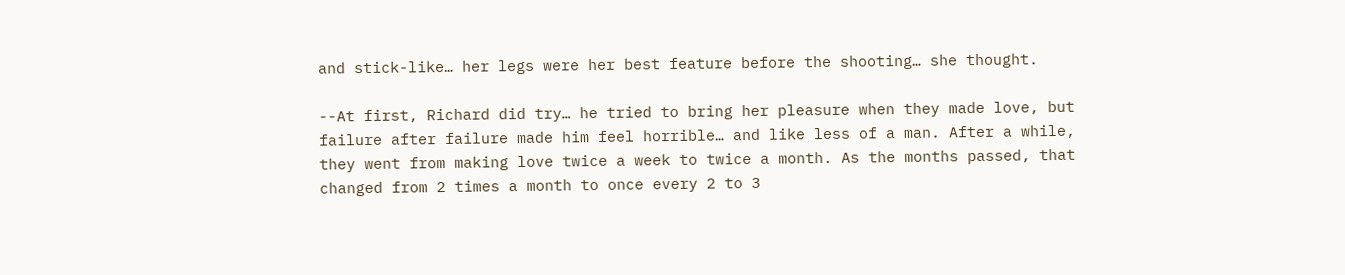and stick-like… her legs were her best feature before the shooting… she thought.

--At first, Richard did try… he tried to bring her pleasure when they made love, but failure after failure made him feel horrible… and like less of a man. After a while, they went from making love twice a week to twice a month. As the months passed, that changed from 2 times a month to once every 2 to 3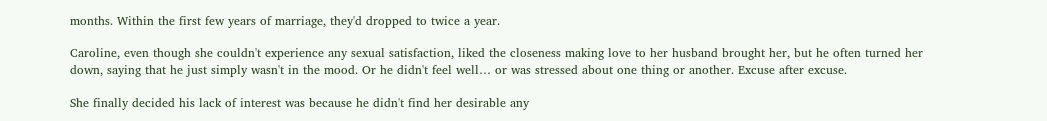months. Within the first few years of marriage, they'd dropped to twice a year.

Caroline, even though she couldn't experience any sexual satisfaction, liked the closeness making love to her husband brought her, but he often turned her down, saying that he just simply wasn't in the mood. Or he didn't feel well… or was stressed about one thing or another. Excuse after excuse.

She finally decided his lack of interest was because he didn't find her desirable any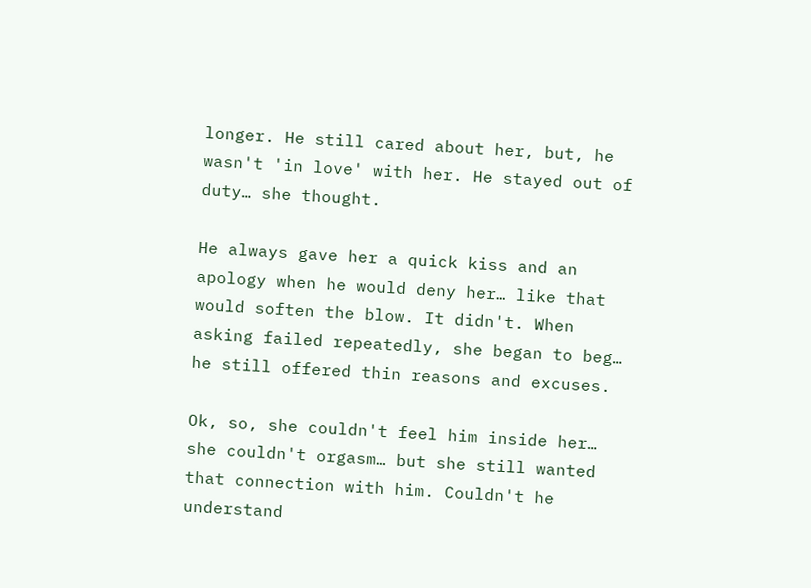longer. He still cared about her, but, he wasn't 'in love' with her. He stayed out of duty… she thought.

He always gave her a quick kiss and an apology when he would deny her… like that would soften the blow. It didn't. When asking failed repeatedly, she began to beg… he still offered thin reasons and excuses.

Ok, so, she couldn't feel him inside her… she couldn't orgasm… but she still wanted that connection with him. Couldn't he understand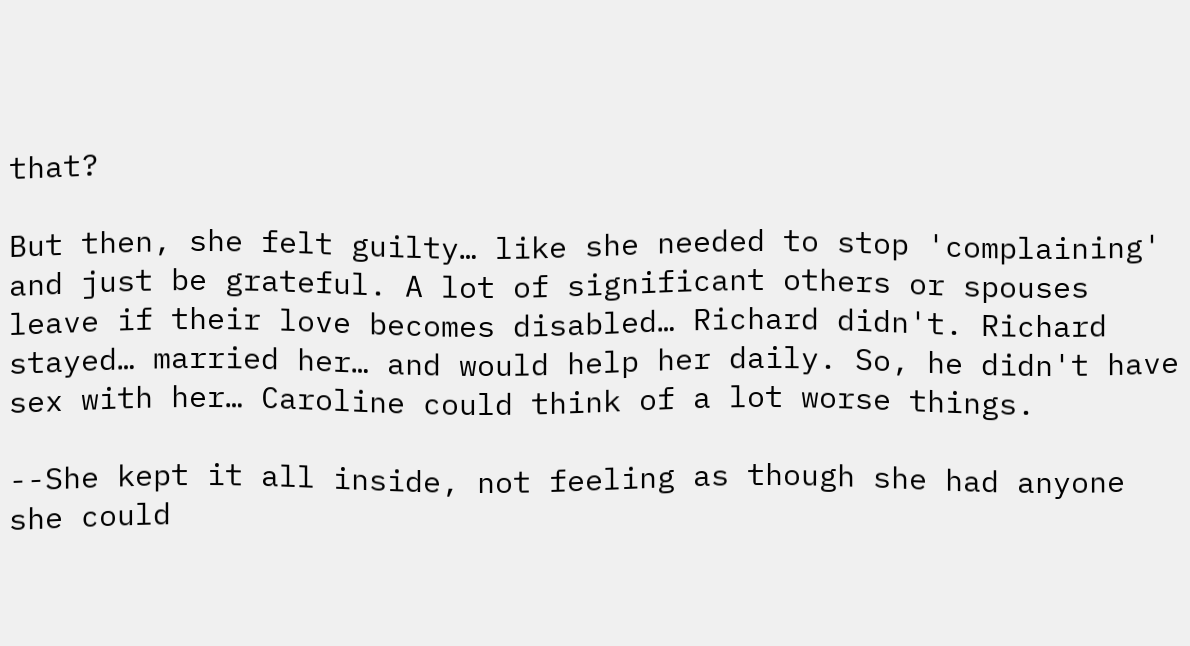that?

But then, she felt guilty… like she needed to stop 'complaining' and just be grateful. A lot of significant others or spouses leave if their love becomes disabled… Richard didn't. Richard stayed… married her… and would help her daily. So, he didn't have sex with her… Caroline could think of a lot worse things.

--She kept it all inside, not feeling as though she had anyone she could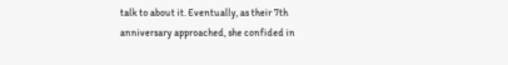talk to about it. Eventually, as their 7th anniversary approached, she confided in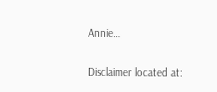Annie…


Disclaimer located at: